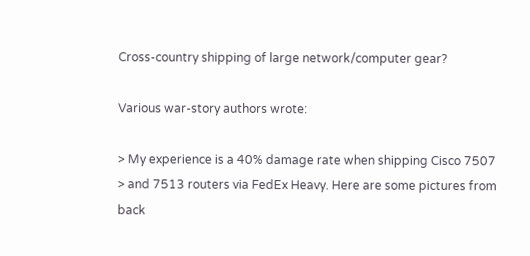Cross-country shipping of large network/computer gear?

Various war-story authors wrote:

> My experience is a 40% damage rate when shipping Cisco 7507
> and 7513 routers via FedEx Heavy. Here are some pictures from back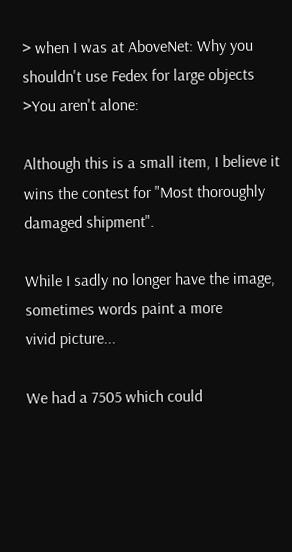> when I was at AboveNet: Why you shouldn't use Fedex for large objects
>You aren't alone:

Although this is a small item, I believe it wins the contest for "Most thoroughly damaged shipment".

While I sadly no longer have the image, sometimes words paint a more
vivid picture...

We had a 7505 which could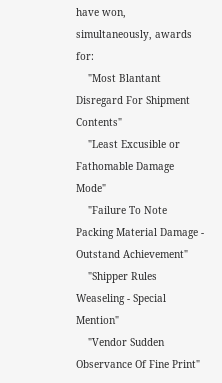have won, simultaneously, awards for:
    "Most Blantant Disregard For Shipment Contents"
    "Least Excusible or Fathomable Damage Mode"
    "Failure To Note Packing Material Damage - Outstand Achievement"
    "Shipper Rules Weaseling - Special Mention"
    "Vendor Sudden Observance Of Fine Print"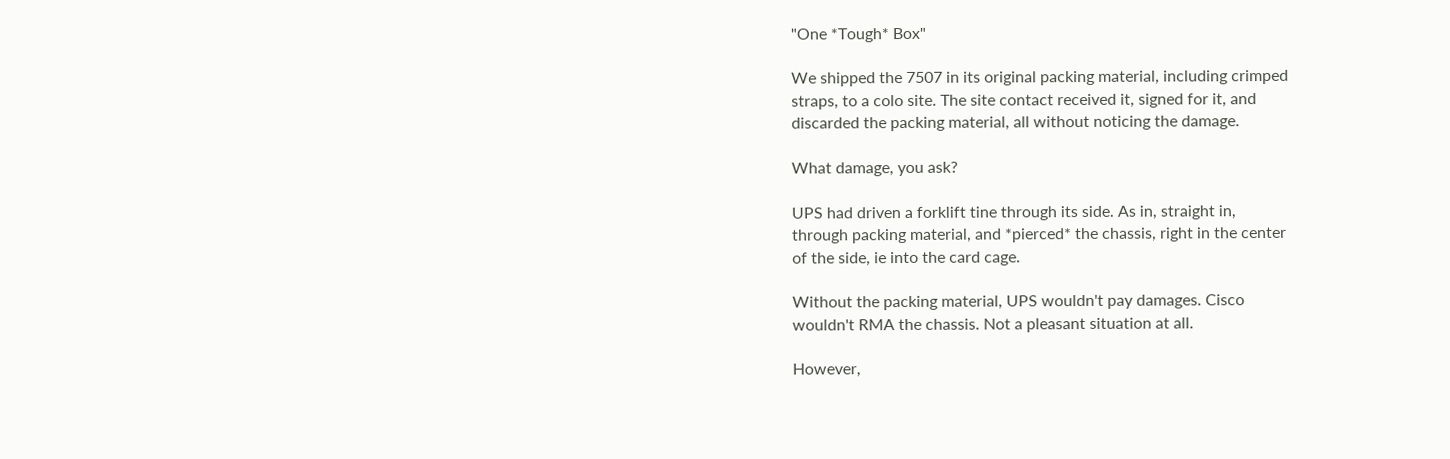"One *Tough* Box"

We shipped the 7507 in its original packing material, including crimped
straps, to a colo site. The site contact received it, signed for it, and
discarded the packing material, all without noticing the damage.

What damage, you ask?

UPS had driven a forklift tine through its side. As in, straight in,
through packing material, and *pierced* the chassis, right in the center
of the side, ie into the card cage.

Without the packing material, UPS wouldn't pay damages. Cisco
wouldn't RMA the chassis. Not a pleasant situation at all.

However,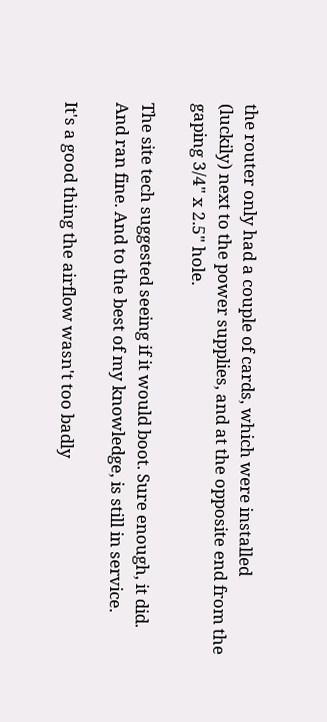the router only had a couple of cards, which were installed
(luckily) next to the power supplies, and at the opposite end from the
gaping 3/4" x 2.5" hole.

The site tech suggested seeing if it would boot. Sure enough, it did.
And ran fine. And to the best of my knowledge, is still in service.

It's a good thing the airflow wasn't too badly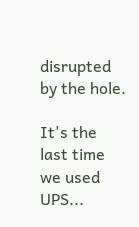disrupted by the hole.

It's the last time we used UPS...